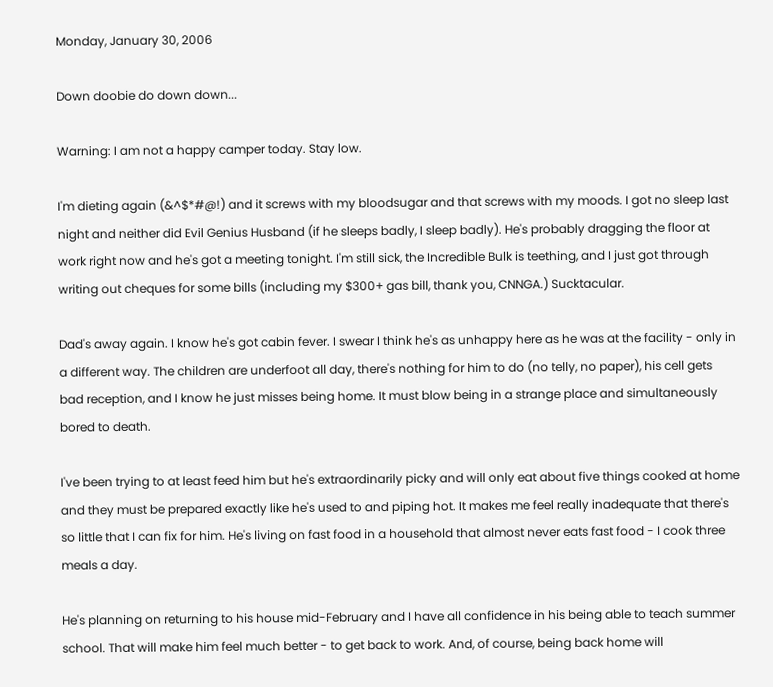Monday, January 30, 2006

Down doobie do down down...

Warning: I am not a happy camper today. Stay low.

I'm dieting again (&^$*#@!) and it screws with my bloodsugar and that screws with my moods. I got no sleep last night and neither did Evil Genius Husband (if he sleeps badly, I sleep badly). He's probably dragging the floor at work right now and he's got a meeting tonight. I'm still sick, the Incredible Bulk is teething, and I just got through writing out cheques for some bills (including my $300+ gas bill, thank you, CNNGA.) Sucktacular.

Dad's away again. I know he's got cabin fever. I swear I think he's as unhappy here as he was at the facility - only in a different way. The children are underfoot all day, there's nothing for him to do (no telly, no paper), his cell gets bad reception, and I know he just misses being home. It must blow being in a strange place and simultaneously bored to death.

I've been trying to at least feed him but he's extraordinarily picky and will only eat about five things cooked at home and they must be prepared exactly like he's used to and piping hot. It makes me feel really inadequate that there's so little that I can fix for him. He's living on fast food in a household that almost never eats fast food - I cook three meals a day.

He's planning on returning to his house mid-February and I have all confidence in his being able to teach summer school. That will make him feel much better - to get back to work. And, of course, being back home will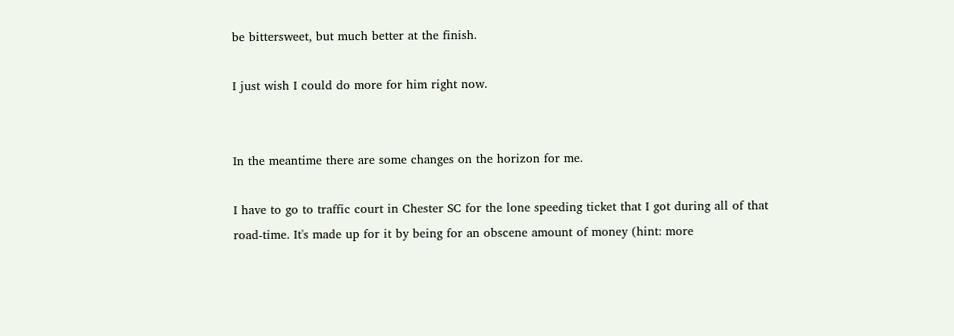be bittersweet, but much better at the finish.

I just wish I could do more for him right now.


In the meantime there are some changes on the horizon for me.

I have to go to traffic court in Chester SC for the lone speeding ticket that I got during all of that road-time. It's made up for it by being for an obscene amount of money (hint: more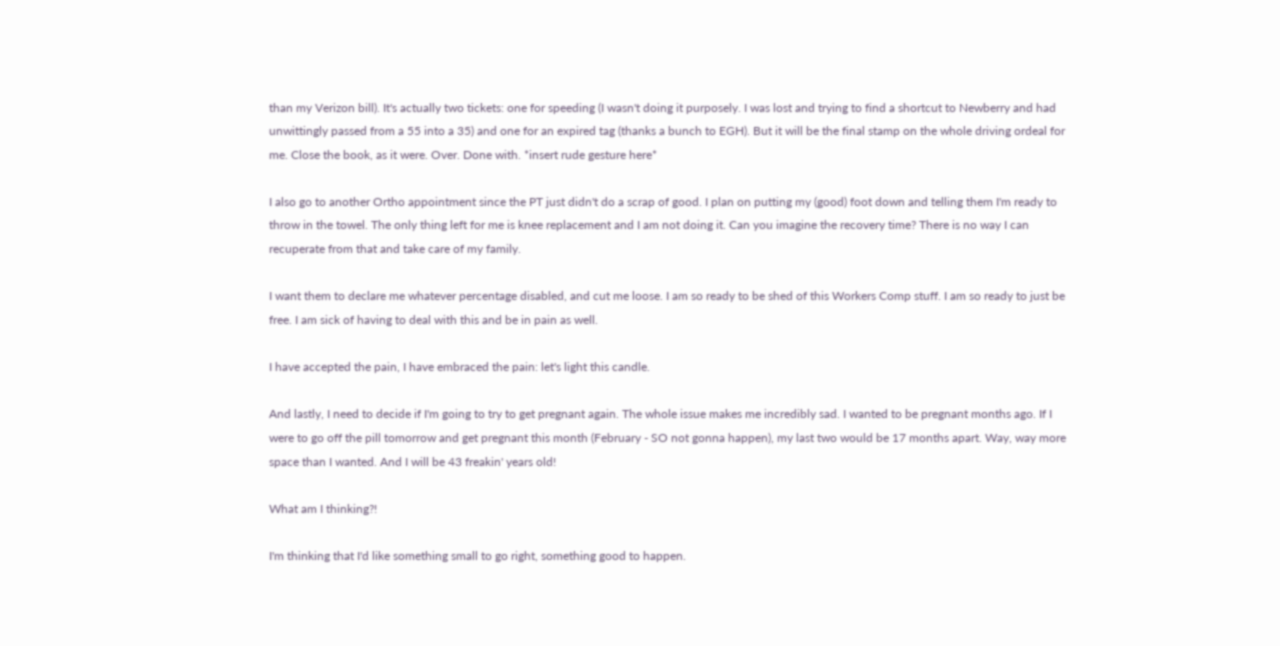than my Verizon bill). It's actually two tickets: one for speeding (I wasn't doing it purposely. I was lost and trying to find a shortcut to Newberry and had unwittingly passed from a 55 into a 35) and one for an expired tag (thanks a bunch to EGH). But it will be the final stamp on the whole driving ordeal for me. Close the book, as it were. Over. Done with. *insert rude gesture here*

I also go to another Ortho appointment since the PT just didn't do a scrap of good. I plan on putting my (good) foot down and telling them I'm ready to throw in the towel. The only thing left for me is knee replacement and I am not doing it. Can you imagine the recovery time? There is no way I can recuperate from that and take care of my family.

I want them to declare me whatever percentage disabled, and cut me loose. I am so ready to be shed of this Workers Comp stuff. I am so ready to just be free. I am sick of having to deal with this and be in pain as well.

I have accepted the pain, I have embraced the pain: let's light this candle.

And lastly, I need to decide if I'm going to try to get pregnant again. The whole issue makes me incredibly sad. I wanted to be pregnant months ago. If I were to go off the pill tomorrow and get pregnant this month (February - SO not gonna happen), my last two would be 17 months apart. Way, way more space than I wanted. And I will be 43 freakin' years old!

What am I thinking?!

I'm thinking that I'd like something small to go right, something good to happen.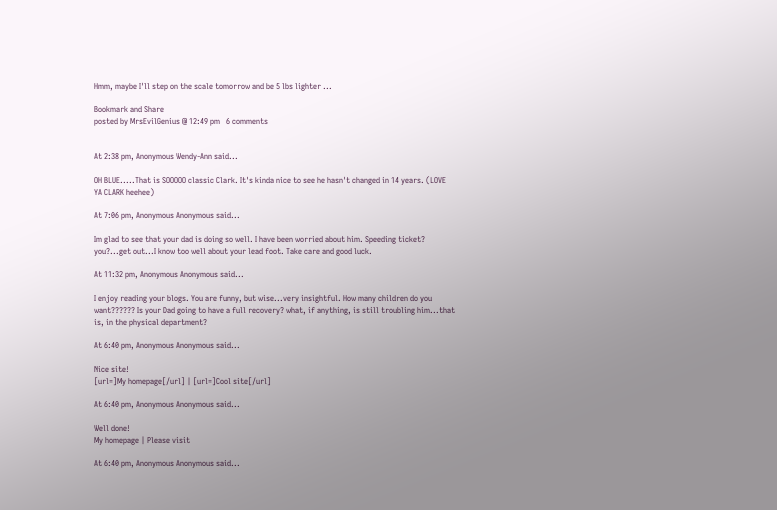Hmm, maybe I'll step on the scale tomorrow and be 5 lbs lighter ...

Bookmark and Share
posted by MrsEvilGenius @ 12:49 pm   6 comments


At 2:38 pm, Anonymous Wendy-Ann said...

OH BLUE.....That is SOOOOO classic Clark. It's kinda nice to see he hasn't changed in 14 years. (LOVE YA CLARK heehee)

At 7:06 pm, Anonymous Anonymous said...

Im glad to see that your dad is doing so well. I have been worried about him. Speeding ticket? you?...get out...I know too well about your lead foot. Take care and good luck.

At 11:32 pm, Anonymous Anonymous said...

I enjoy reading your blogs. You are funny, but wise...very insightful. How many children do you want?????? Is your Dad going to have a full recovery? what, if anything, is still troubling him...that is, in the physical department?

At 6:40 pm, Anonymous Anonymous said...

Nice site!
[url=]My homepage[/url] | [url=]Cool site[/url]

At 6:40 pm, Anonymous Anonymous said...

Well done!
My homepage | Please visit

At 6:40 pm, Anonymous Anonymous said...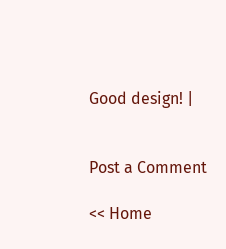Good design! |


Post a Comment

<< Home